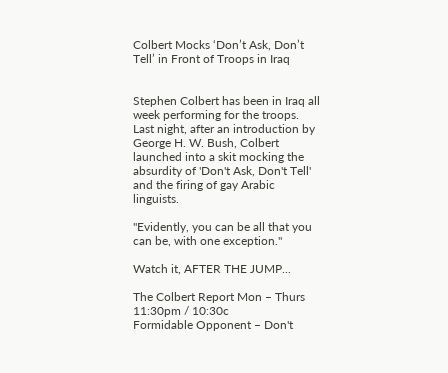Colbert Mocks ‘Don’t Ask, Don’t Tell’ in Front of Troops in Iraq


Stephen Colbert has been in Iraq all week performing for the troops. Last night, after an introduction by George H. W. Bush, Colbert launched into a skit mocking the absurdity of 'Don't Ask, Don't Tell' and the firing of gay Arabic linguists.

"Evidently, you can be all that you can be, with one exception."

Watch it, AFTER THE JUMP...

The Colbert Report Mon – Thurs 11:30pm / 10:30c
Formidable Opponent – Don't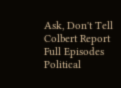Ask, Don't Tell
Colbert Report Full Episodes Political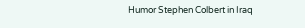Humor Stephen Colbert in Iraq